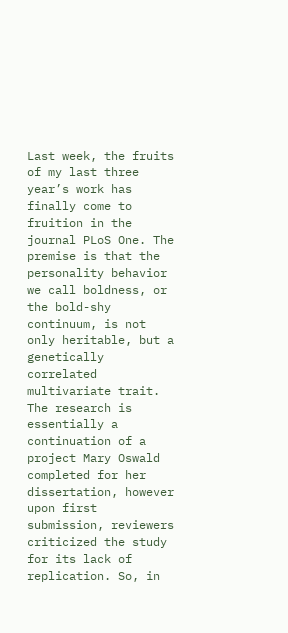Last week, the fruits of my last three year’s work has finally come to fruition in the journal PLoS One. The premise is that the personality behavior we call boldness, or the bold-shy continuum, is not only heritable, but a genetically correlated multivariate trait. The research is essentially a continuation of a project Mary Oswald completed for her dissertation, however upon first submission, reviewers criticized the study for its lack of replication. So, in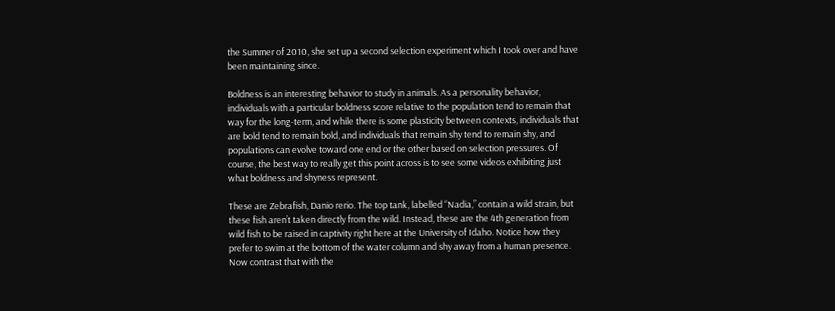the Summer of 2010, she set up a second selection experiment which I took over and have been maintaining since.

Boldness is an interesting behavior to study in animals. As a personality behavior, individuals with a particular boldness score relative to the population tend to remain that way for the long-term, and while there is some plasticity between contexts, individuals that are bold tend to remain bold, and individuals that remain shy tend to remain shy, and populations can evolve toward one end or the other based on selection pressures. Of course, the best way to really get this point across is to see some videos exhibiting just what boldness and shyness represent.

These are Zebrafish, Danio rerio. The top tank, labelled “Nadia,” contain a wild strain, but these fish aren’t taken directly from the wild. Instead, these are the 4th generation from wild fish to be raised in captivity right here at the University of Idaho. Notice how they prefer to swim at the bottom of the water column and shy away from a human presence. Now contrast that with the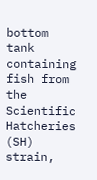bottom tank containing fish from the Scientific Hatcheries (SH) strain,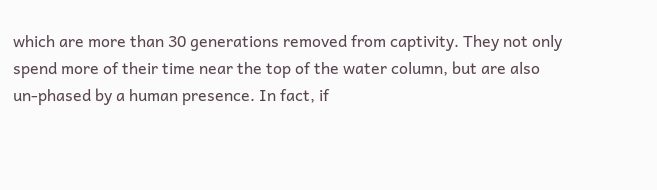which are more than 30 generations removed from captivity. They not only spend more of their time near the top of the water column, but are also un-phased by a human presence. In fact, if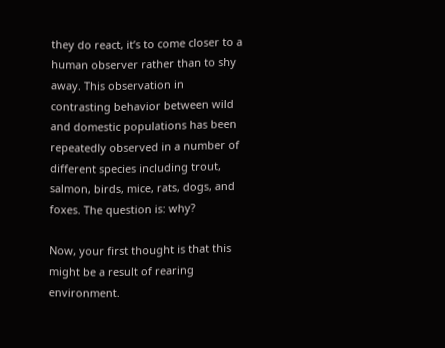they do react, it’s to come closer to a human observer rather than to shy away. This observation in contrasting behavior between wild and domestic populations has been repeatedly observed in a number of different species including trout, salmon, birds, mice, rats, dogs, and foxes. The question is: why?

Now, your first thought is that this might be a result of rearing environment.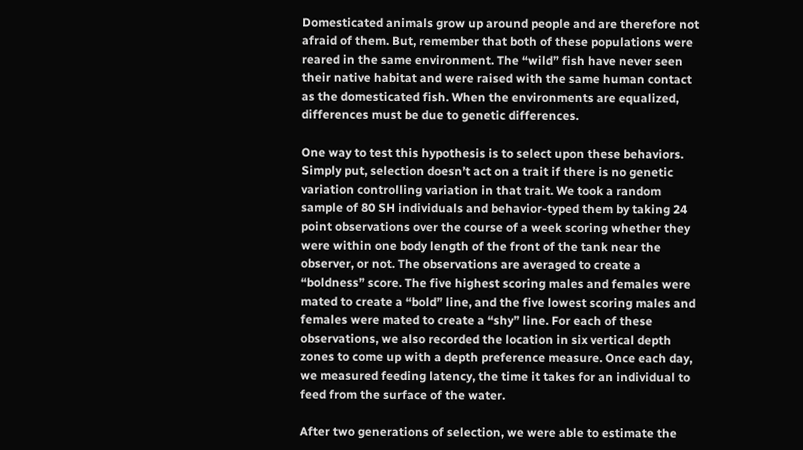Domesticated animals grow up around people and are therefore not afraid of them. But, remember that both of these populations were reared in the same environment. The “wild” fish have never seen their native habitat and were raised with the same human contact as the domesticated fish. When the environments are equalized, differences must be due to genetic differences.

One way to test this hypothesis is to select upon these behaviors. Simply put, selection doesn’t act on a trait if there is no genetic variation controlling variation in that trait. We took a random sample of 80 SH individuals and behavior-typed them by taking 24 point observations over the course of a week scoring whether they were within one body length of the front of the tank near the observer, or not. The observations are averaged to create a “boldness” score. The five highest scoring males and females were mated to create a “bold” line, and the five lowest scoring males and females were mated to create a “shy” line. For each of these observations, we also recorded the location in six vertical depth zones to come up with a depth preference measure. Once each day, we measured feeding latency, the time it takes for an individual to feed from the surface of the water.

After two generations of selection, we were able to estimate the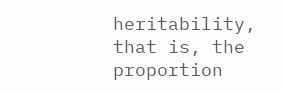heritability, that is, the proportion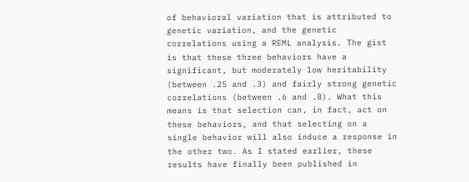of behavioral variation that is attributed to genetic variation, and the genetic correlations using a REML analysis. The gist is that these three behaviors have a significant, but moderately low heritability (between .25 and .3) and fairly strong genetic correlations (between .6 and .8). What this means is that selection can, in fact, act on these behaviors, and that selecting on a single behavior will also induce a response in the other two. As I stated earlier, these results have finally been published in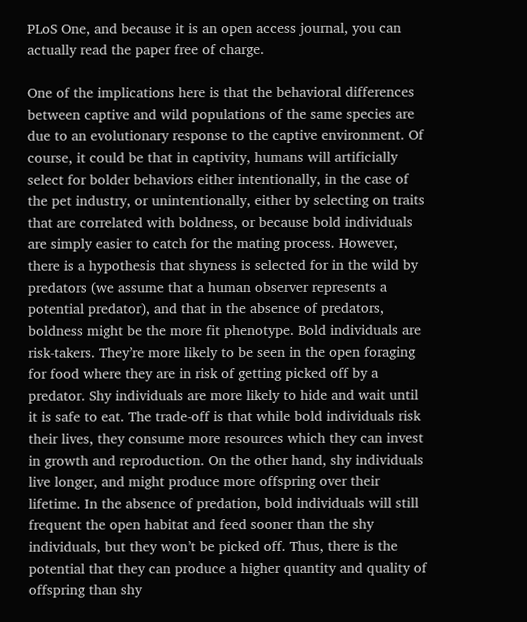PLoS One, and because it is an open access journal, you can actually read the paper free of charge.

One of the implications here is that the behavioral differences between captive and wild populations of the same species are due to an evolutionary response to the captive environment. Of course, it could be that in captivity, humans will artificially select for bolder behaviors either intentionally, in the case of the pet industry, or unintentionally, either by selecting on traits that are correlated with boldness, or because bold individuals are simply easier to catch for the mating process. However, there is a hypothesis that shyness is selected for in the wild by predators (we assume that a human observer represents a potential predator), and that in the absence of predators, boldness might be the more fit phenotype. Bold individuals are risk-takers. They’re more likely to be seen in the open foraging for food where they are in risk of getting picked off by a predator. Shy individuals are more likely to hide and wait until it is safe to eat. The trade-off is that while bold individuals risk their lives, they consume more resources which they can invest in growth and reproduction. On the other hand, shy individuals live longer, and might produce more offspring over their lifetime. In the absence of predation, bold individuals will still frequent the open habitat and feed sooner than the shy individuals, but they won’t be picked off. Thus, there is the potential that they can produce a higher quantity and quality of offspring than shy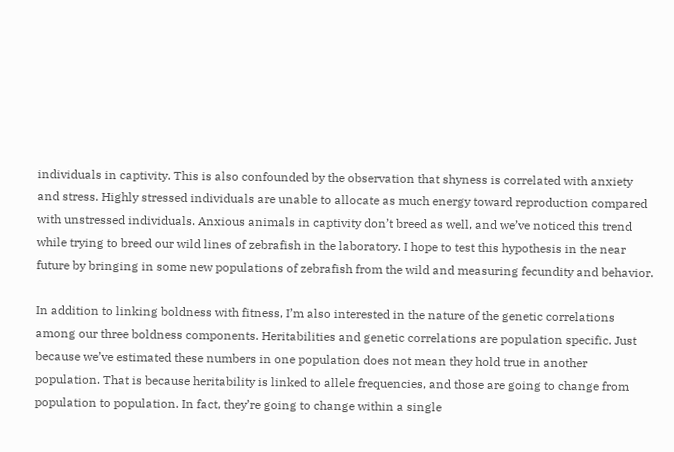individuals in captivity. This is also confounded by the observation that shyness is correlated with anxiety and stress. Highly stressed individuals are unable to allocate as much energy toward reproduction compared with unstressed individuals. Anxious animals in captivity don’t breed as well, and we’ve noticed this trend while trying to breed our wild lines of zebrafish in the laboratory. I hope to test this hypothesis in the near future by bringing in some new populations of zebrafish from the wild and measuring fecundity and behavior.

In addition to linking boldness with fitness, I’m also interested in the nature of the genetic correlations among our three boldness components. Heritabilities and genetic correlations are population specific. Just because we’ve estimated these numbers in one population does not mean they hold true in another population. That is because heritability is linked to allele frequencies, and those are going to change from population to population. In fact, they’re going to change within a single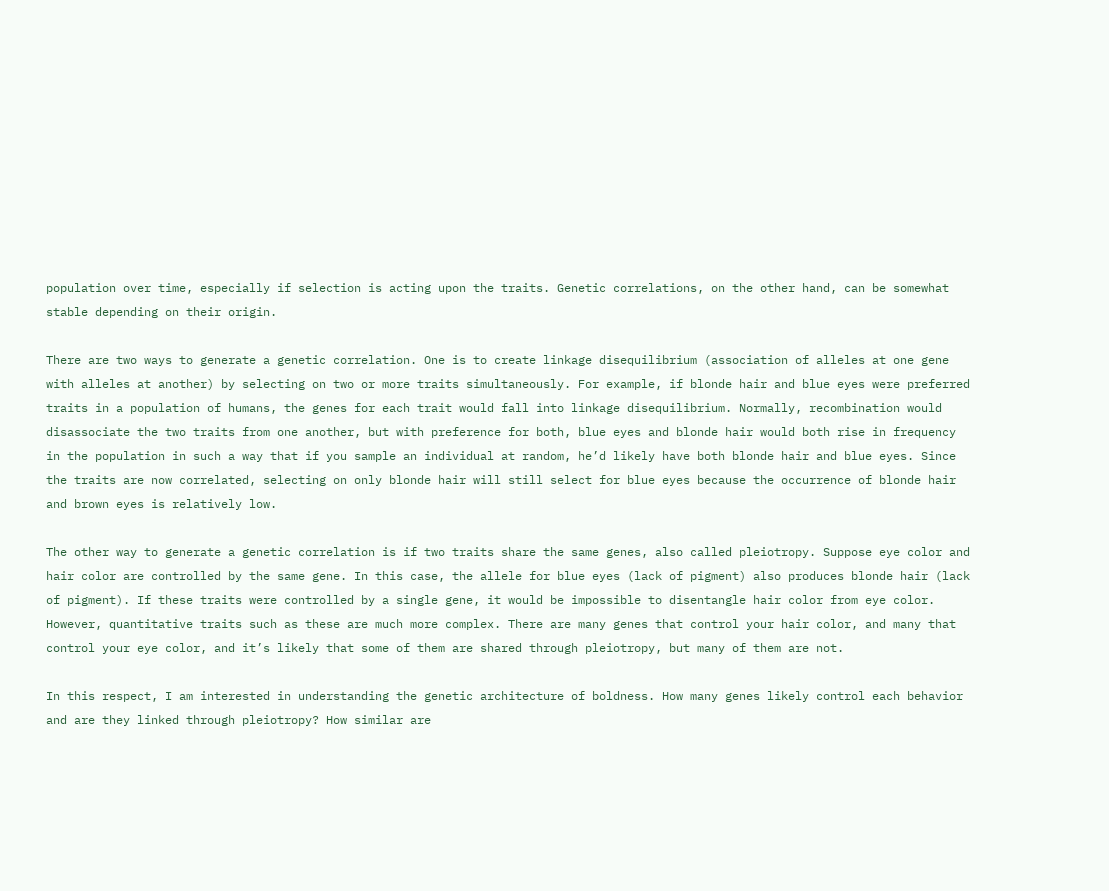population over time, especially if selection is acting upon the traits. Genetic correlations, on the other hand, can be somewhat stable depending on their origin.

There are two ways to generate a genetic correlation. One is to create linkage disequilibrium (association of alleles at one gene with alleles at another) by selecting on two or more traits simultaneously. For example, if blonde hair and blue eyes were preferred traits in a population of humans, the genes for each trait would fall into linkage disequilibrium. Normally, recombination would disassociate the two traits from one another, but with preference for both, blue eyes and blonde hair would both rise in frequency in the population in such a way that if you sample an individual at random, he’d likely have both blonde hair and blue eyes. Since the traits are now correlated, selecting on only blonde hair will still select for blue eyes because the occurrence of blonde hair and brown eyes is relatively low.

The other way to generate a genetic correlation is if two traits share the same genes, also called pleiotropy. Suppose eye color and hair color are controlled by the same gene. In this case, the allele for blue eyes (lack of pigment) also produces blonde hair (lack of pigment). If these traits were controlled by a single gene, it would be impossible to disentangle hair color from eye color. However, quantitative traits such as these are much more complex. There are many genes that control your hair color, and many that control your eye color, and it’s likely that some of them are shared through pleiotropy, but many of them are not.

In this respect, I am interested in understanding the genetic architecture of boldness. How many genes likely control each behavior and are they linked through pleiotropy? How similar are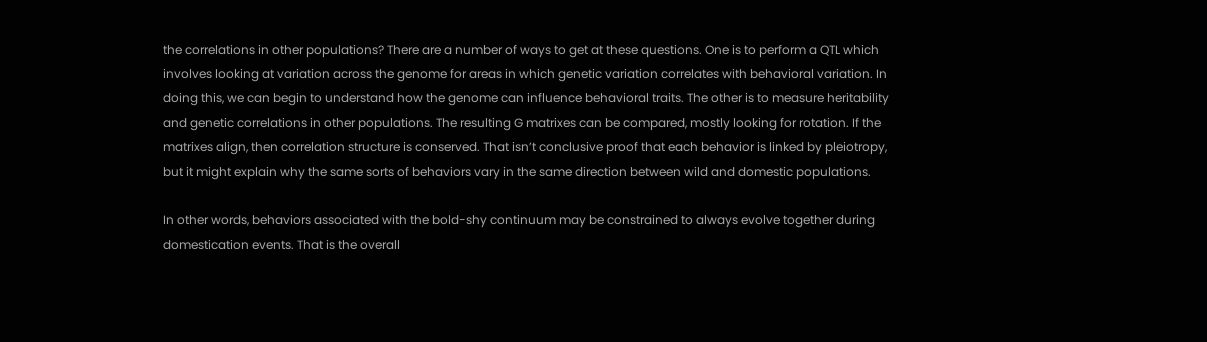the correlations in other populations? There are a number of ways to get at these questions. One is to perform a QTL which involves looking at variation across the genome for areas in which genetic variation correlates with behavioral variation. In doing this, we can begin to understand how the genome can influence behavioral traits. The other is to measure heritability and genetic correlations in other populations. The resulting G matrixes can be compared, mostly looking for rotation. If the matrixes align, then correlation structure is conserved. That isn’t conclusive proof that each behavior is linked by pleiotropy, but it might explain why the same sorts of behaviors vary in the same direction between wild and domestic populations.

In other words, behaviors associated with the bold-shy continuum may be constrained to always evolve together during domestication events. That is the overall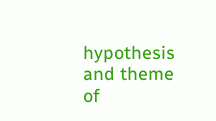hypothesis and theme of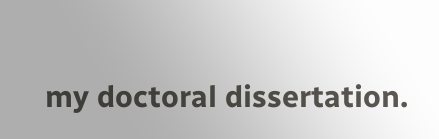my doctoral dissertation.